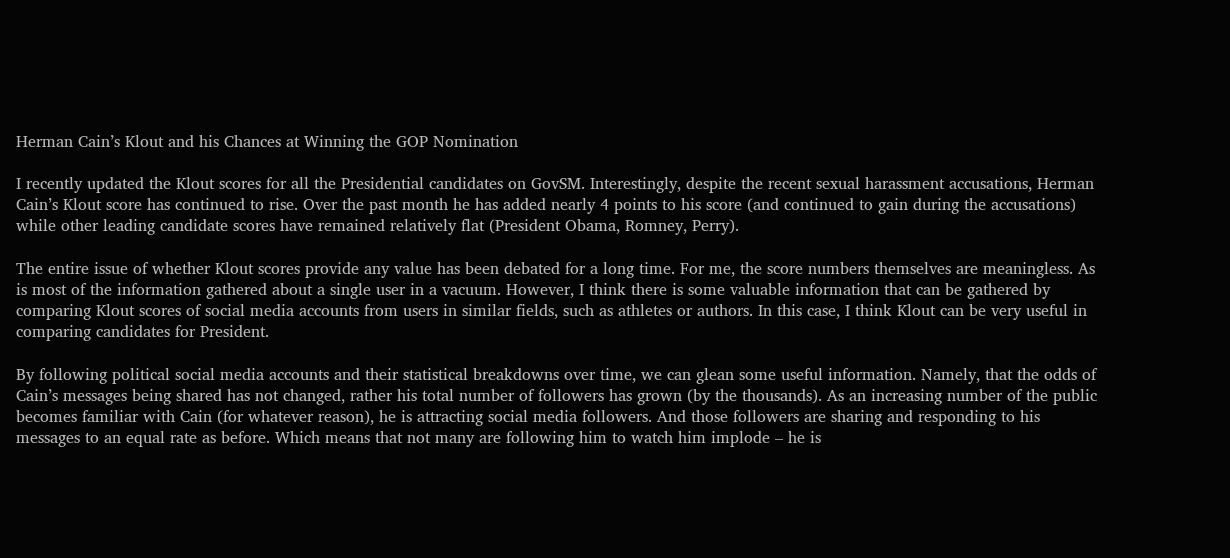Herman Cain’s Klout and his Chances at Winning the GOP Nomination

I recently updated the Klout scores for all the Presidential candidates on GovSM. Interestingly, despite the recent sexual harassment accusations, Herman Cain’s Klout score has continued to rise. Over the past month he has added nearly 4 points to his score (and continued to gain during the accusations) while other leading candidate scores have remained relatively flat (President Obama, Romney, Perry).

The entire issue of whether Klout scores provide any value has been debated for a long time. For me, the score numbers themselves are meaningless. As is most of the information gathered about a single user in a vacuum. However, I think there is some valuable information that can be gathered by comparing Klout scores of social media accounts from users in similar fields, such as athletes or authors. In this case, I think Klout can be very useful in comparing candidates for President.

By following political social media accounts and their statistical breakdowns over time, we can glean some useful information. Namely, that the odds of Cain’s messages being shared has not changed, rather his total number of followers has grown (by the thousands). As an increasing number of the public becomes familiar with Cain (for whatever reason), he is attracting social media followers. And those followers are sharing and responding to his messages to an equal rate as before. Which means that not many are following him to watch him implode – he is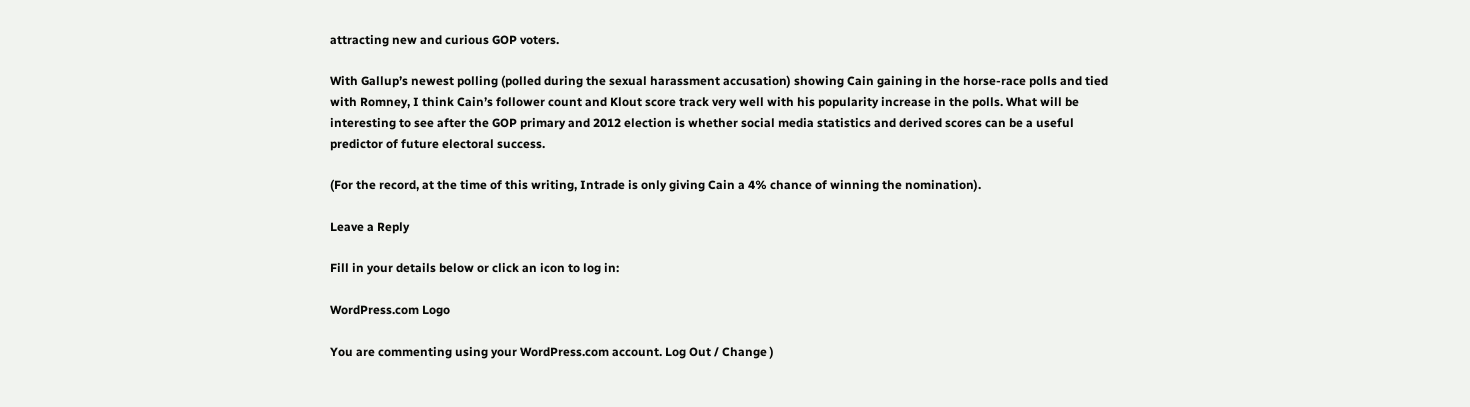attracting new and curious GOP voters.

With Gallup’s newest polling (polled during the sexual harassment accusation) showing Cain gaining in the horse-race polls and tied with Romney, I think Cain’s follower count and Klout score track very well with his popularity increase in the polls. What will be interesting to see after the GOP primary and 2012 election is whether social media statistics and derived scores can be a useful predictor of future electoral success.

(For the record, at the time of this writing, Intrade is only giving Cain a 4% chance of winning the nomination).

Leave a Reply

Fill in your details below or click an icon to log in:

WordPress.com Logo

You are commenting using your WordPress.com account. Log Out / Change )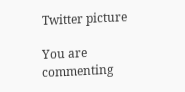Twitter picture

You are commenting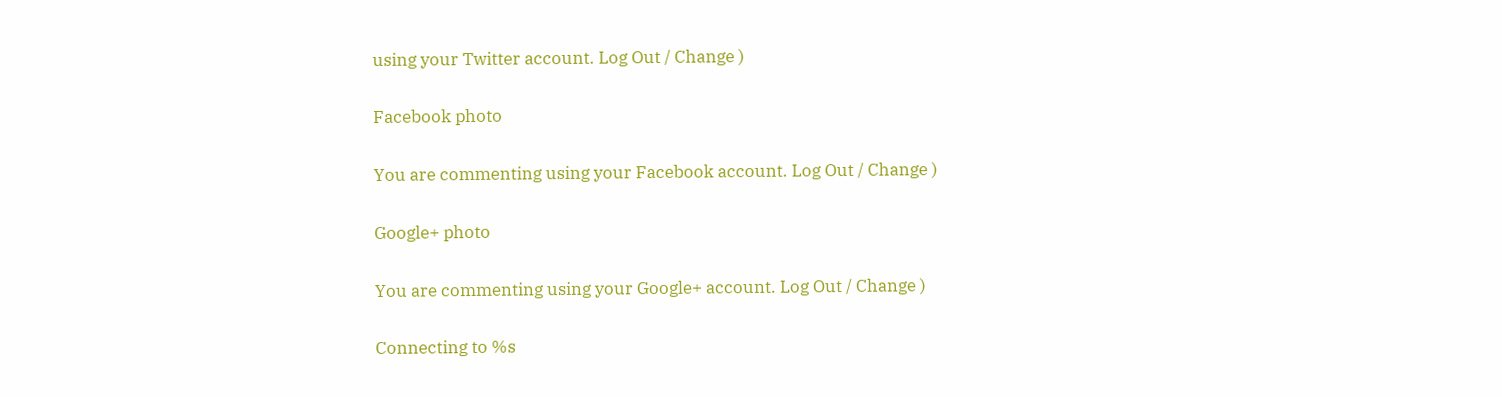using your Twitter account. Log Out / Change )

Facebook photo

You are commenting using your Facebook account. Log Out / Change )

Google+ photo

You are commenting using your Google+ account. Log Out / Change )

Connecting to %s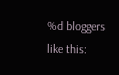%d bloggers like this: